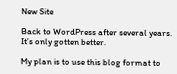New Site

Back to WordPress after several years. It’s only gotten better.

My plan is to use this blog format to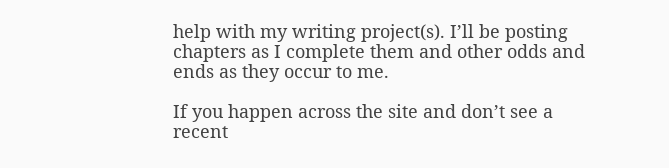help with my writing project(s). I’ll be posting chapters as I complete them and other odds and ends as they occur to me.

If you happen across the site and don’t see a recent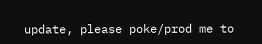update, please poke/prod me to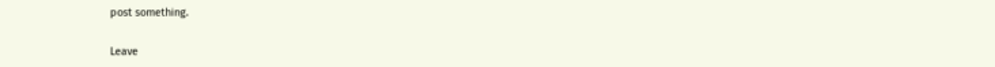post something.

Leave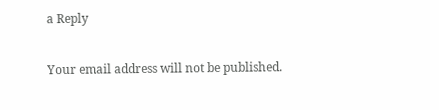a Reply

Your email address will not be published.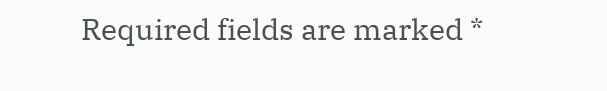Required fields are marked *